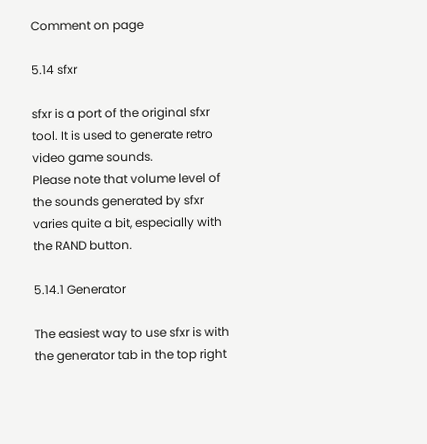Comment on page

5.14 sfxr

sfxr is a port of the original sfxr tool. It is used to generate retro video game sounds.
Please note that volume level of the sounds generated by sfxr varies quite a bit, especially with the RAND button.

5.14.1 Generator

The easiest way to use sfxr is with the generator tab in the top right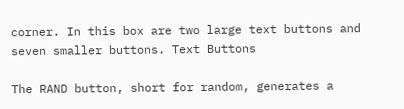corner. In this box are two large text buttons and seven smaller buttons. Text Buttons

The RAND button, short for random, generates a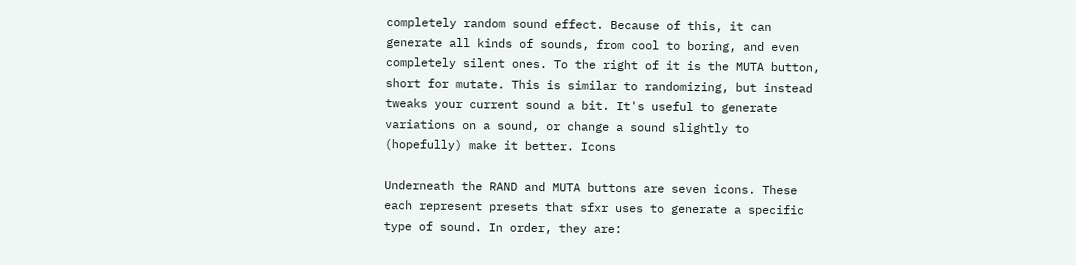completely random sound effect. Because of this, it can generate all kinds of sounds, from cool to boring, and even completely silent ones. To the right of it is the MUTA button, short for mutate. This is similar to randomizing, but instead tweaks your current sound a bit. It's useful to generate variations on a sound, or change a sound slightly to (hopefully) make it better. Icons

Underneath the RAND and MUTA buttons are seven icons. These each represent presets that sfxr uses to generate a specific type of sound. In order, they are: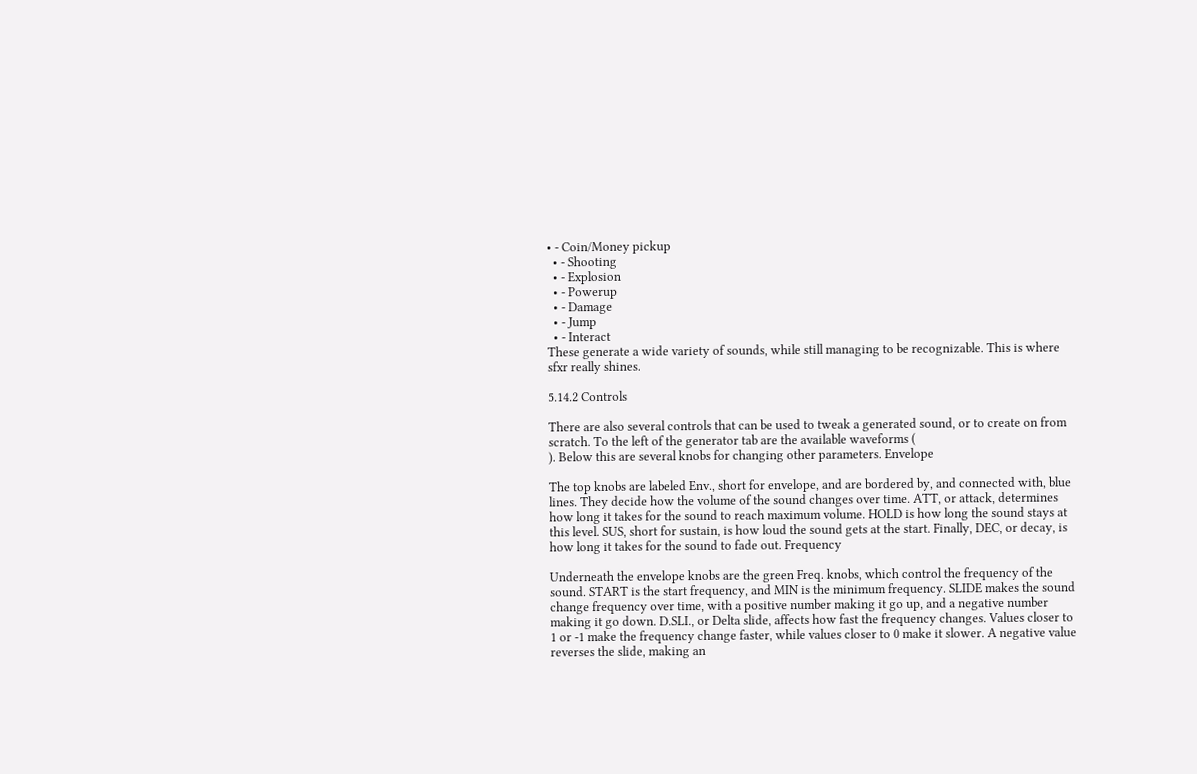• - Coin/Money pickup
  • - Shooting
  • - Explosion
  • - Powerup
  • - Damage
  • - Jump
  • - Interact
These generate a wide variety of sounds, while still managing to be recognizable. This is where sfxr really shines.

5.14.2 Controls

There are also several controls that can be used to tweak a generated sound, or to create on from scratch. To the left of the generator tab are the available waveforms (
). Below this are several knobs for changing other parameters. Envelope

The top knobs are labeled Env., short for envelope, and are bordered by, and connected with, blue lines. They decide how the volume of the sound changes over time. ATT, or attack, determines how long it takes for the sound to reach maximum volume. HOLD is how long the sound stays at this level. SUS, short for sustain, is how loud the sound gets at the start. Finally, DEC, or decay, is how long it takes for the sound to fade out. Frequency

Underneath the envelope knobs are the green Freq. knobs, which control the frequency of the sound. START is the start frequency, and MIN is the minimum frequency. SLIDE makes the sound change frequency over time, with a positive number making it go up, and a negative number making it go down. D.SLI., or Delta slide, affects how fast the frequency changes. Values closer to 1 or -1 make the frequency change faster, while values closer to 0 make it slower. A negative value reverses the slide, making an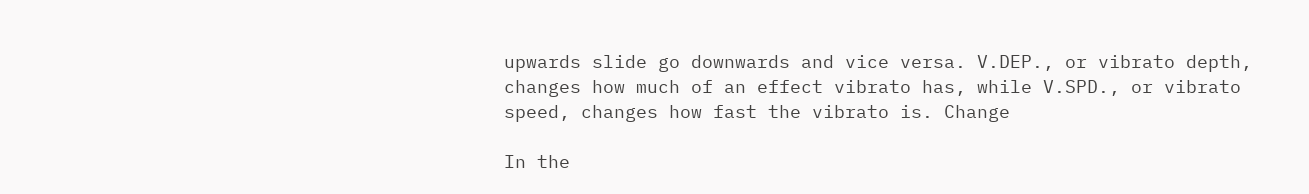upwards slide go downwards and vice versa. V.DEP., or vibrato depth, changes how much of an effect vibrato has, while V.SPD., or vibrato speed, changes how fast the vibrato is. Change

In the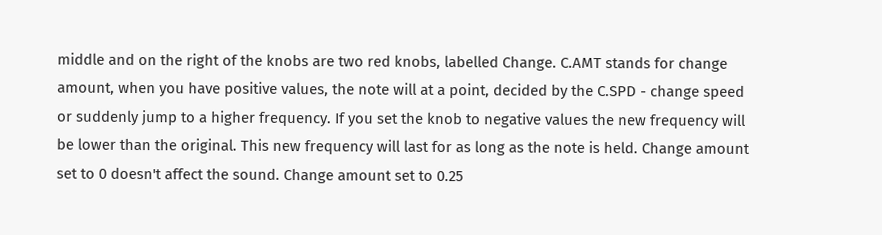middle and on the right of the knobs are two red knobs, labelled Change. C.AMT stands for change amount, when you have positive values, the note will at a point, decided by the C.SPD - change speed or suddenly jump to a higher frequency. If you set the knob to negative values the new frequency will be lower than the original. This new frequency will last for as long as the note is held. Change amount set to 0 doesn't affect the sound. Change amount set to 0.25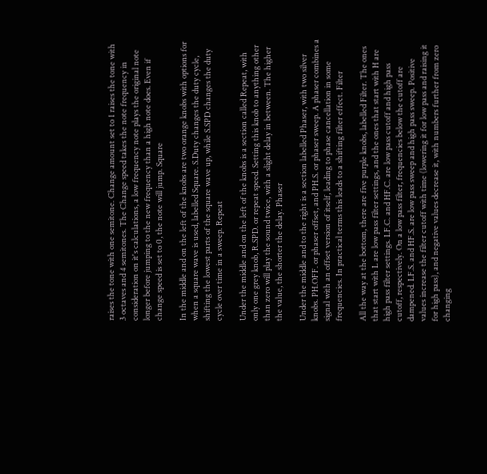raises the tone with one semitone. Change amount set to 1 raises the tone with 3 octaves and 4 semitones. The Change speed takes the note frequency in consideration on it's calculations, a low frequency note plays the original note longer before jumping to the new frequency than a high note does. Even if change speed is set to 0, the note will jump. Square

In the middle and on the left of the knobs are two orange knobs with options for when a square wave is used, labelled Square. S.Duty changes the duty cycle, shifting the lowest parts of the square wave up, while S.SPD changes the duty cycle over time in a sweep. Repeat

Under the middle and on the left of the knobs is a section called Repeat, with only one grey knob, R.SPD. or repeat speed. Setting this knob to anything other than zero will play the sound twice, with a slight delay in between. The higher the value, the shorter the delay. Phaser

Under the middle and to the right is a section labelled Phaser, with two silver knobs. PH.OFF. or phaser offset, and PH.S. or phaser sweep. A phaser combines a signal with an offset version of itself, leading to phase cancellation in some frequencies. In practical terms this leads to a shifting filter effect. Filter

All the way at the bottom, there are five purple knobs, labelled Filter. The ones that start with L are low pass filter settings, and the ones that start with H are high pass filter settings. LF.C. and HF.C. are low pass cutoff and high pass cutoff, respectively. On a low pass filter, frequencies below the cutoff are dampened. LF.S. and HF.S. are low pass sweep and high pass sweep. Positive values increase the filter cutoff with time (lowering it for low pass and raising it for high pass), and negative values decrease it, with numbers further from zero changing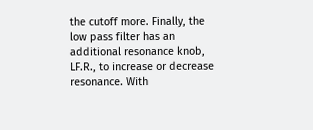the cutoff more. Finally, the low pass filter has an additional resonance knob, LF.R., to increase or decrease resonance. With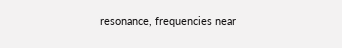resonance, frequencies near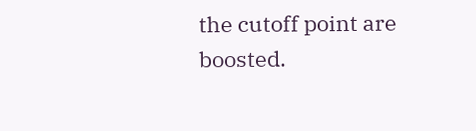the cutoff point are boosted.